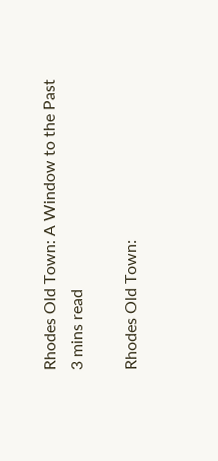Rhodes Old Town: A Window to the Past
3 mins read

Rhodes Old Town: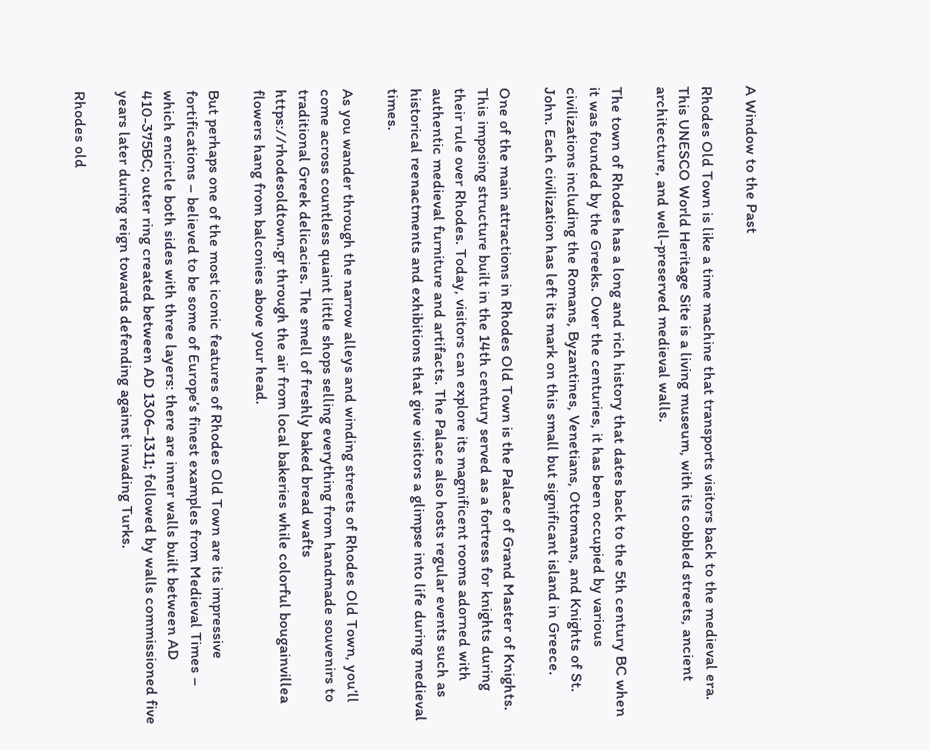A Window to the Past

Rhodes Old Town is like a time machine that transports visitors back to the medieval era. This UNESCO World Heritage Site is a living museum, with its cobbled streets, ancient architecture, and well-preserved medieval walls.

The town of Rhodes has a long and rich history that dates back to the 5th century BC when it was founded by the Greeks. Over the centuries, it has been occupied by various civilizations including the Romans, Byzantines, Venetians, Ottomans, and Knights of St. John. Each civilization has left its mark on this small but significant island in Greece.

One of the main attractions in Rhodes Old Town is the Palace of Grand Master of Knights. This imposing structure built in the 14th century served as a fortress for knights during their rule over Rhodes. Today, visitors can explore its magnificent rooms adorned with authentic medieval furniture and artifacts. The Palace also hosts regular events such as historical reenactments and exhibitions that give visitors a glimpse into life during medieval times.

As you wander through the narrow alleys and winding streets of Rhodes Old Town, you’ll come across countless quaint little shops selling everything from handmade souvenirs to traditional Greek delicacies. The smell of freshly baked bread wafts https://rhodesoldtown.gr through the air from local bakeries while colorful bougainvillea flowers hang from balconies above your head.

But perhaps one of the most iconic features of Rhodes Old Town are its impressive fortifications – believed to be some of Europe’s finest examples from Medieval Times – which encircle both sides with three layers: there are inner walls built between AD 410-375BC; outer ring created between AD 1306–1311; followed by walls commissioned five years later during reign towards defending against invading Turks.

Rhodes old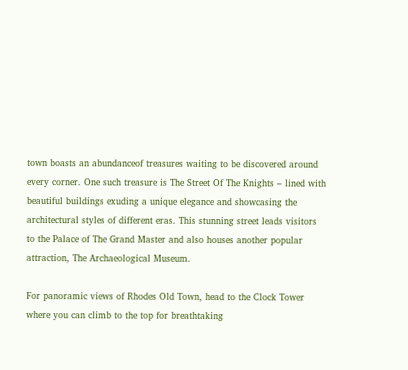town boasts an abundanceof treasures waiting to be discovered around every corner. One such treasure is The Street Of The Knights – lined with beautiful buildings exuding a unique elegance and showcasing the architectural styles of different eras. This stunning street leads visitors to the Palace of The Grand Master and also houses another popular attraction, The Archaeological Museum.

For panoramic views of Rhodes Old Town, head to the Clock Tower where you can climb to the top for breathtaking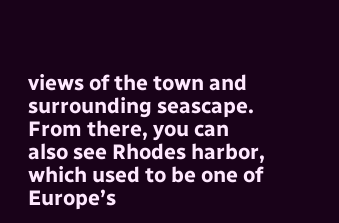views of the town and surrounding seascape. From there, you can also see Rhodes harbor, which used to be one of Europe’s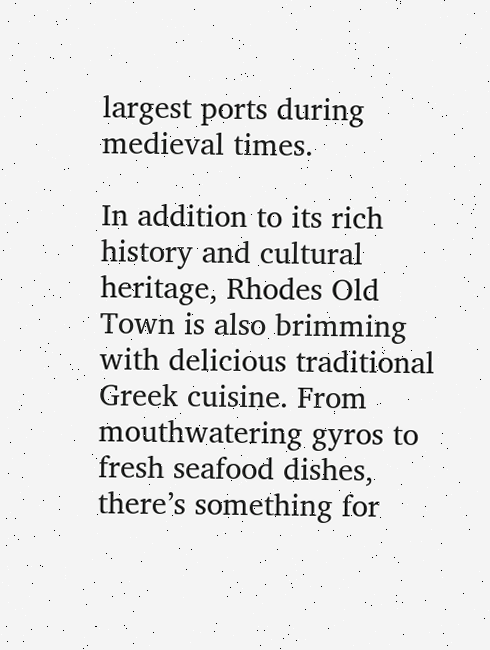largest ports during medieval times.

In addition to its rich history and cultural heritage, Rhodes Old Town is also brimming with delicious traditional Greek cuisine. From mouthwatering gyros to fresh seafood dishes, there’s something for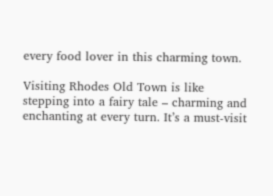every food lover in this charming town.

Visiting Rhodes Old Town is like stepping into a fairy tale – charming and enchanting at every turn. It’s a must-visit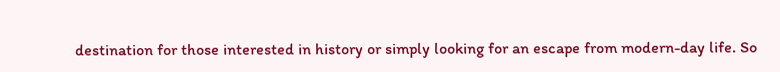destination for those interested in history or simply looking for an escape from modern-day life. So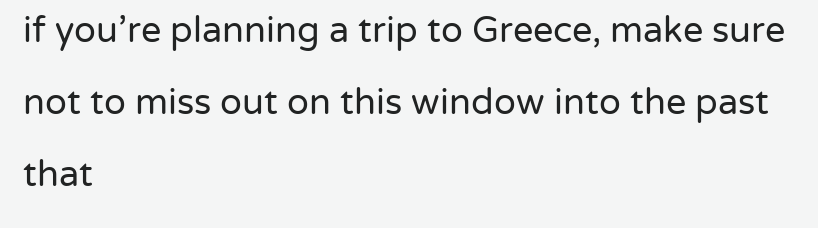if you’re planning a trip to Greece, make sure not to miss out on this window into the past that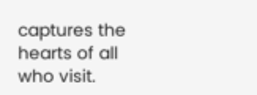captures the hearts of all who visit.